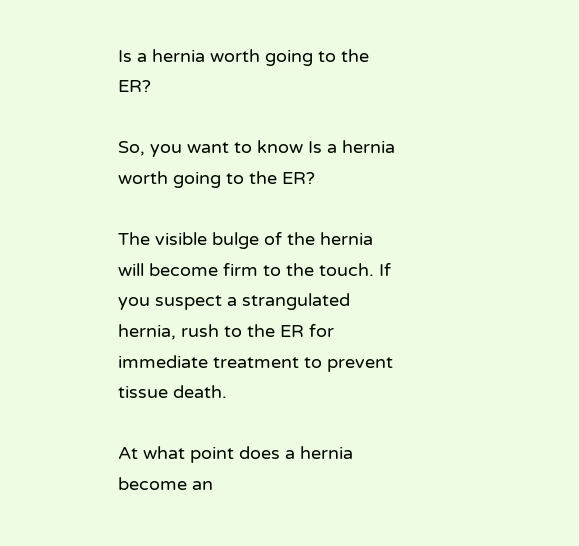Is a hernia worth going to the ER?

So, you want to know Is a hernia worth going to the ER?

The visible bulge of the hernia will become firm to the touch. If you suspect a strangulated hernia, rush to the ER for immediate treatment to prevent tissue death.

At what point does a hernia become an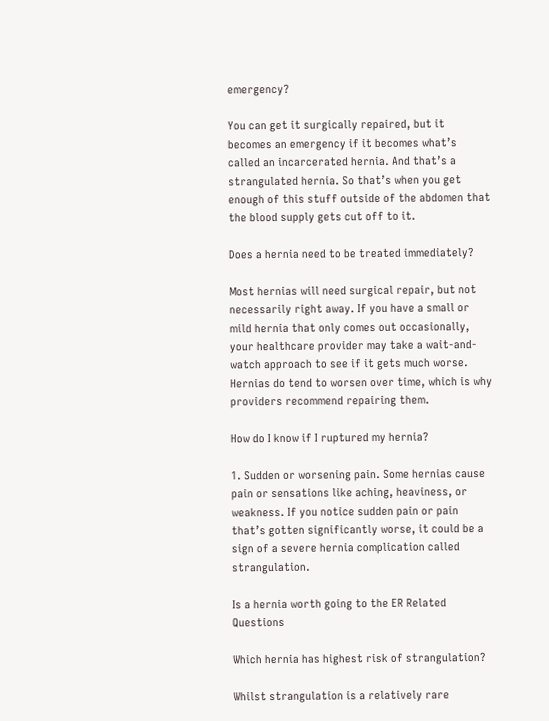emergency?

You can get it surgically repaired, but it becomes an emergency if it becomes what’s called an incarcerated hernia. And that’s a strangulated hernia. So that’s when you get enough of this stuff outside of the abdomen that the blood supply gets cut off to it.

Does a hernia need to be treated immediately?

Most hernias will need surgical repair, but not necessarily right away. If you have a small or mild hernia that only comes out occasionally, your healthcare provider may take a wait-and-watch approach to see if it gets much worse. Hernias do tend to worsen over time, which is why providers recommend repairing them.

How do I know if I ruptured my hernia?

1. Sudden or worsening pain. Some hernias cause pain or sensations like aching, heaviness, or weakness. If you notice sudden pain or pain that’s gotten significantly worse, it could be a sign of a severe hernia complication called strangulation.

Is a hernia worth going to the ER Related Questions

Which hernia has highest risk of strangulation?

Whilst strangulation is a relatively rare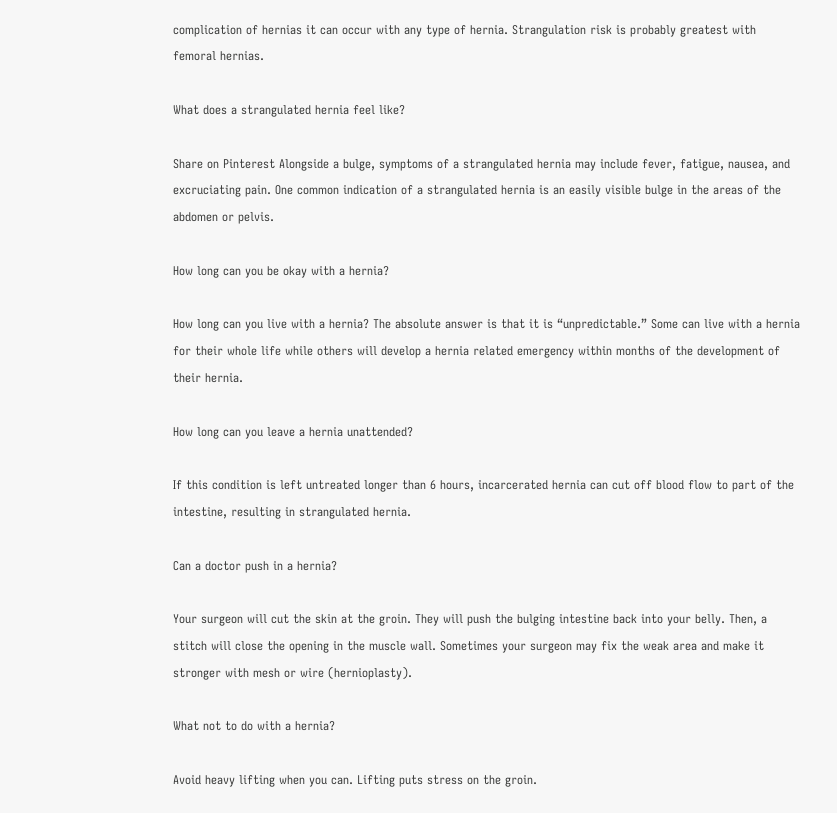complication of hernias it can occur with any type of hernia. Strangulation risk is probably greatest with femoral hernias.

What does a strangulated hernia feel like?

Share on Pinterest Alongside a bulge, symptoms of a strangulated hernia may include fever, fatigue, nausea, and excruciating pain. One common indication of a strangulated hernia is an easily visible bulge in the areas of the abdomen or pelvis.

How long can you be okay with a hernia?

How long can you live with a hernia? The absolute answer is that it is “unpredictable.” Some can live with a hernia for their whole life while others will develop a hernia related emergency within months of the development of their hernia.

How long can you leave a hernia unattended?

If this condition is left untreated longer than 6 hours, incarcerated hernia can cut off blood flow to part of the intestine, resulting in strangulated hernia.

Can a doctor push in a hernia?

Your surgeon will cut the skin at the groin. They will push the bulging intestine back into your belly. Then, a stitch will close the opening in the muscle wall. Sometimes your surgeon may fix the weak area and make it stronger with mesh or wire (hernioplasty).

What not to do with a hernia?

Avoid heavy lifting when you can. Lifting puts stress on the groin.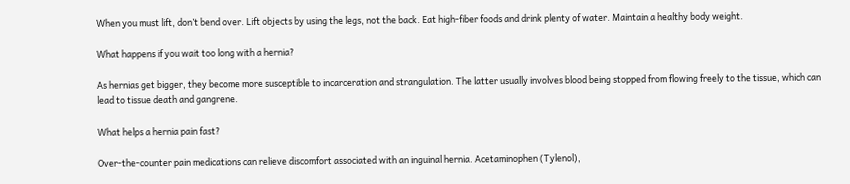When you must lift, don’t bend over. Lift objects by using the legs, not the back. Eat high-fiber foods and drink plenty of water. Maintain a healthy body weight.

What happens if you wait too long with a hernia?

As hernias get bigger, they become more susceptible to incarceration and strangulation. The latter usually involves blood being stopped from flowing freely to the tissue, which can lead to tissue death and gangrene.

What helps a hernia pain fast?

Over-the-counter pain medications can relieve discomfort associated with an inguinal hernia. Acetaminophen (Tylenol),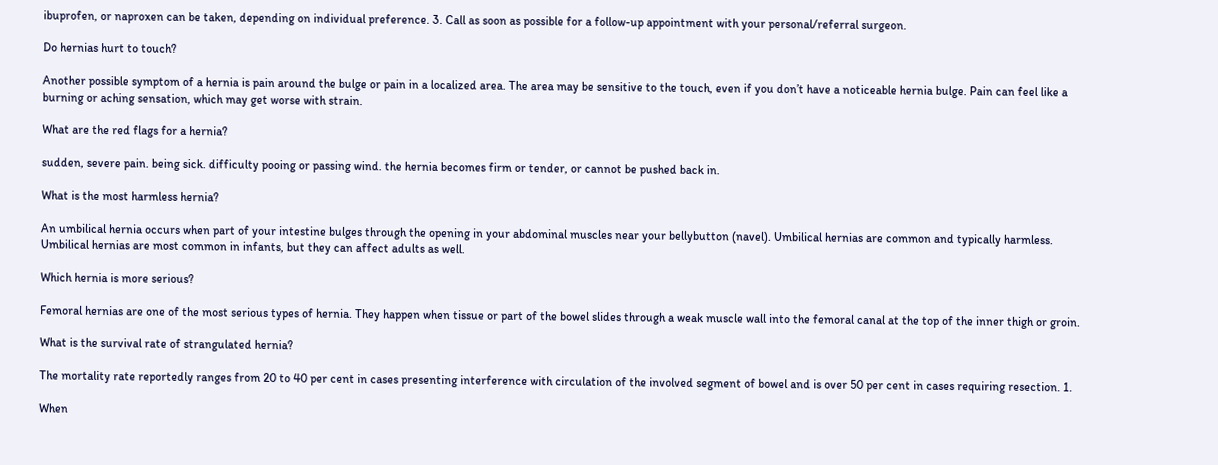ibuprofen, or naproxen can be taken, depending on individual preference. 3. Call as soon as possible for a follow-up appointment with your personal/referral surgeon.

Do hernias hurt to touch?

Another possible symptom of a hernia is pain around the bulge or pain in a localized area. The area may be sensitive to the touch, even if you don’t have a noticeable hernia bulge. Pain can feel like a burning or aching sensation, which may get worse with strain.

What are the red flags for a hernia?

sudden, severe pain. being sick. difficulty pooing or passing wind. the hernia becomes firm or tender, or cannot be pushed back in.

What is the most harmless hernia?

An umbilical hernia occurs when part of your intestine bulges through the opening in your abdominal muscles near your bellybutton (navel). Umbilical hernias are common and typically harmless. Umbilical hernias are most common in infants, but they can affect adults as well.

Which hernia is more serious?

Femoral hernias are one of the most serious types of hernia. They happen when tissue or part of the bowel slides through a weak muscle wall into the femoral canal at the top of the inner thigh or groin.

What is the survival rate of strangulated hernia?

The mortality rate reportedly ranges from 20 to 40 per cent in cases presenting interference with circulation of the involved segment of bowel and is over 50 per cent in cases requiring resection. 1.

When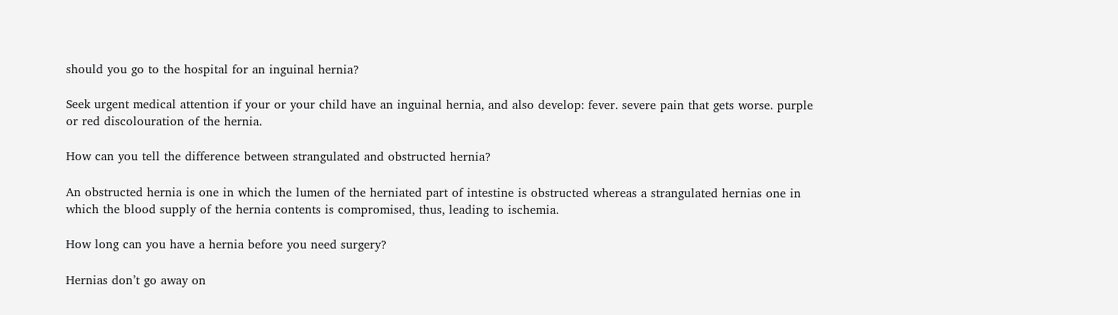should you go to the hospital for an inguinal hernia?

Seek urgent medical attention if your or your child have an inguinal hernia, and also develop: fever. severe pain that gets worse. purple or red discolouration of the hernia.

How can you tell the difference between strangulated and obstructed hernia?

An obstructed hernia is one in which the lumen of the herniated part of intestine is obstructed whereas a strangulated hernias one in which the blood supply of the hernia contents is compromised, thus, leading to ischemia.

How long can you have a hernia before you need surgery?

Hernias don’t go away on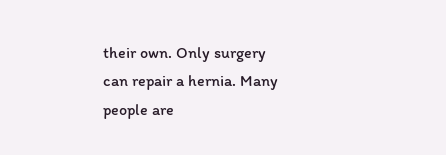their own. Only surgery can repair a hernia. Many people are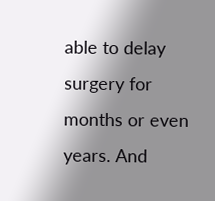able to delay surgery for months or even years. And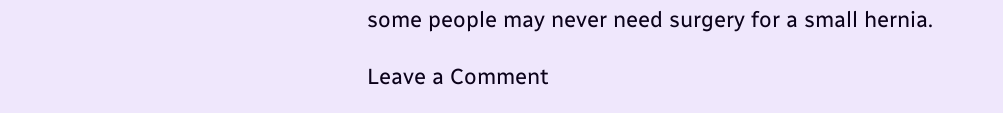some people may never need surgery for a small hernia.

Leave a Comment